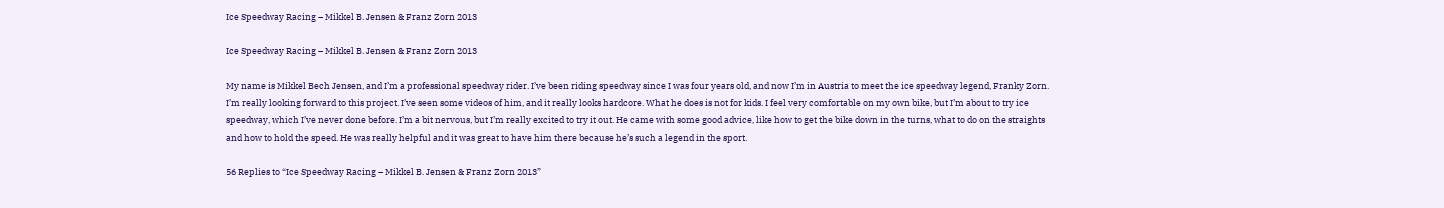Ice Speedway Racing – Mikkel B. Jensen & Franz Zorn 2013

Ice Speedway Racing – Mikkel B. Jensen & Franz Zorn 2013

My name is Mikkel Bech Jensen, and I’m a professional speedway rider. I’ve been riding speedway since I was four years old, and now I’m in Austria to meet the ice speedway legend, Franky Zorn. I’m really looking forward to this project. I’ve seen some videos of him, and it really looks hardcore. What he does is not for kids. I feel very comfortable on my own bike, but I’m about to try ice speedway, which I’ve never done before. I’m a bit nervous, but I’m really excited to try it out. He came with some good advice, like how to get the bike down in the turns, what to do on the straights and how to hold the speed. He was really helpful and it was great to have him there because he’s such a legend in the sport.

56 Replies to “Ice Speedway Racing – Mikkel B. Jensen & Franz Zorn 2013”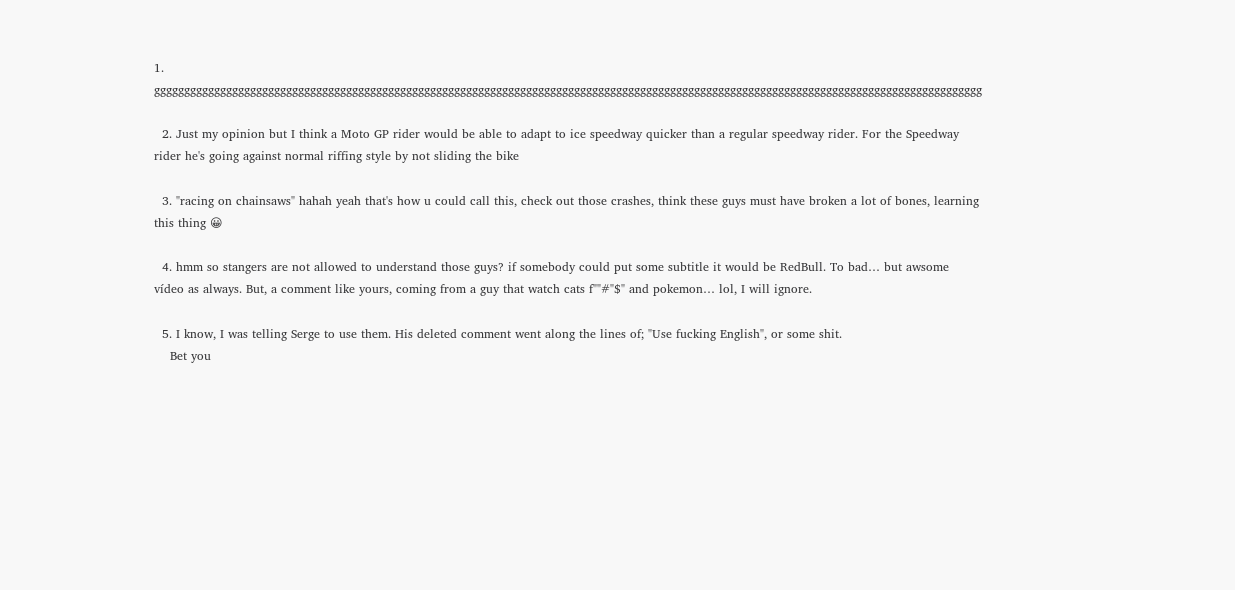1. gggggggggggggggggggggggggggggggggggggggggggggggggggggggggggggggggggggggggggggggggggggggggggggggggggggggggggggggggggggggggggggggggggggggggg

  2. Just my opinion but I think a Moto GP rider would be able to adapt to ice speedway quicker than a regular speedway rider. For the Speedway rider he's going against normal riffing style by not sliding the bike

  3. "racing on chainsaws" hahah yeah that's how u could call this, check out those crashes, think these guys must have broken a lot of bones, learning this thing 😀

  4. hmm so stangers are not allowed to understand those guys? if somebody could put some subtitle it would be RedBull. To bad… but awsome vídeo as always. But, a comment like yours, coming from a guy that watch cats f""#"$" and pokemon… lol, I will ignore.

  5. I know, I was telling Serge to use them. His deleted comment went along the lines of; "Use fucking English", or some shit.
    Bet you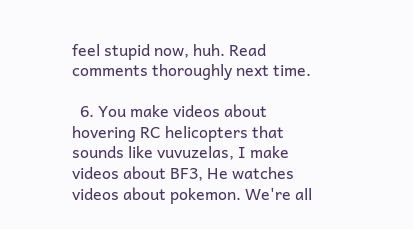feel stupid now, huh. Read comments thoroughly next time.

  6. You make videos about hovering RC helicopters that sounds like vuvuzelas, I make videos about BF3, He watches videos about pokemon. We're all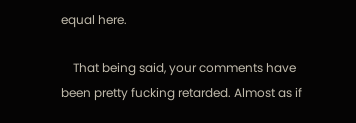equal here.

    That being said, your comments have been pretty fucking retarded. Almost as if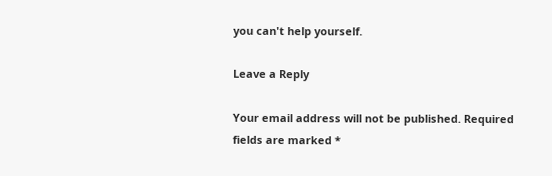you can't help yourself.

Leave a Reply

Your email address will not be published. Required fields are marked *